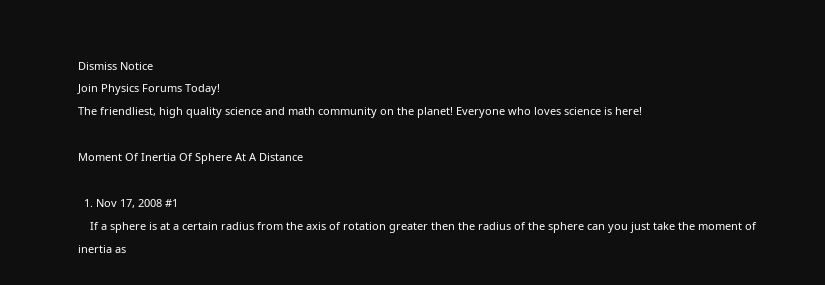Dismiss Notice
Join Physics Forums Today!
The friendliest, high quality science and math community on the planet! Everyone who loves science is here!

Moment Of Inertia Of Sphere At A Distance

  1. Nov 17, 2008 #1
    If a sphere is at a certain radius from the axis of rotation greater then the radius of the sphere can you just take the moment of inertia as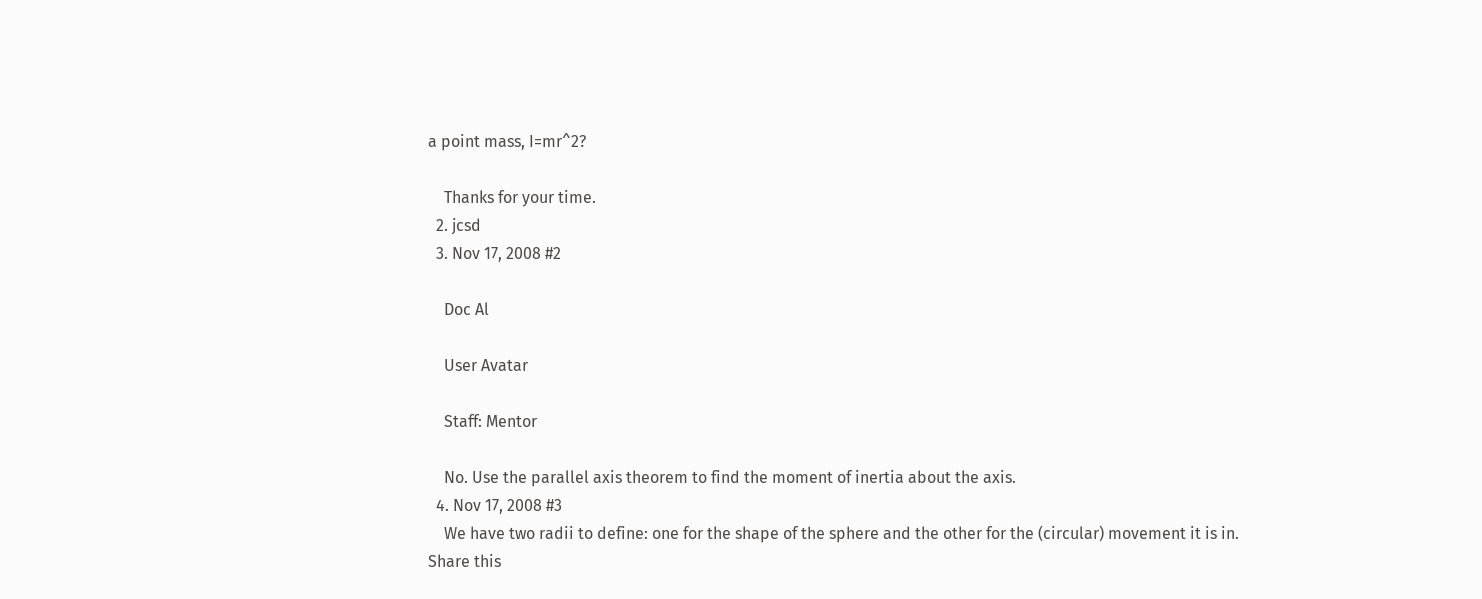a point mass, I=mr^2?

    Thanks for your time.
  2. jcsd
  3. Nov 17, 2008 #2

    Doc Al

    User Avatar

    Staff: Mentor

    No. Use the parallel axis theorem to find the moment of inertia about the axis.
  4. Nov 17, 2008 #3
    We have two radii to define: one for the shape of the sphere and the other for the (circular) movement it is in.
Share this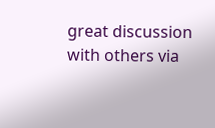great discussion with others via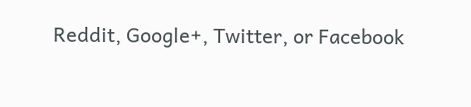Reddit, Google+, Twitter, or Facebook